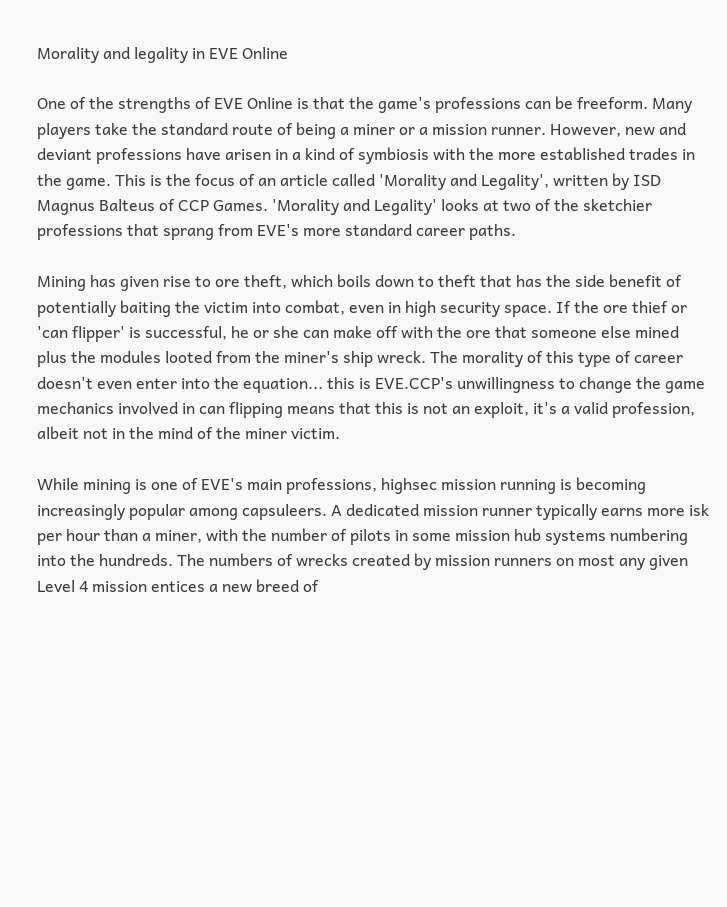Morality and legality in EVE Online

One of the strengths of EVE Online is that the game's professions can be freeform. Many players take the standard route of being a miner or a mission runner. However, new and deviant professions have arisen in a kind of symbiosis with the more established trades in the game. This is the focus of an article called 'Morality and Legality', written by ISD Magnus Balteus of CCP Games. 'Morality and Legality' looks at two of the sketchier professions that sprang from EVE's more standard career paths.

Mining has given rise to ore theft, which boils down to theft that has the side benefit of potentially baiting the victim into combat, even in high security space. If the ore thief or 'can flipper' is successful, he or she can make off with the ore that someone else mined plus the modules looted from the miner's ship wreck. The morality of this type of career doesn't even enter into the equation... this is EVE.CCP's unwillingness to change the game mechanics involved in can flipping means that this is not an exploit, it's a valid profession, albeit not in the mind of the miner victim.

While mining is one of EVE's main professions, highsec mission running is becoming increasingly popular among capsuleers. A dedicated mission runner typically earns more isk per hour than a miner, with the number of pilots in some mission hub systems numbering into the hundreds. The numbers of wrecks created by mission runners on most any given Level 4 mission entices a new breed of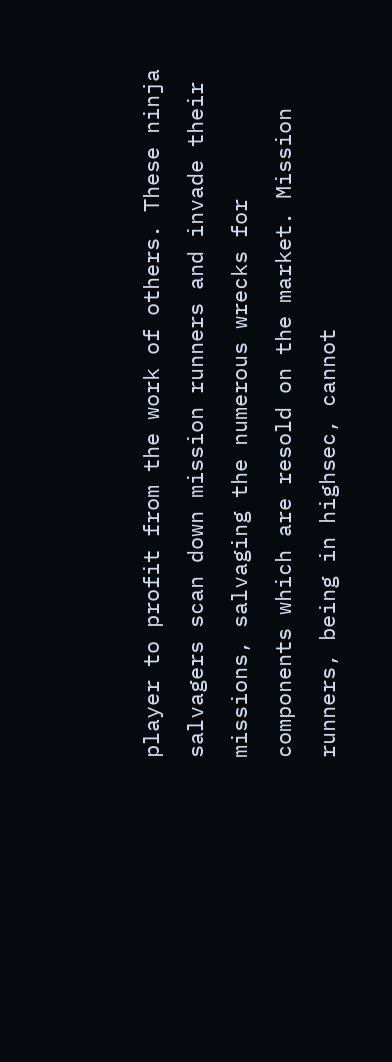player to profit from the work of others. These ninja salvagers scan down mission runners and invade their missions, salvaging the numerous wrecks for components which are resold on the market. Mission runners, being in highsec, cannot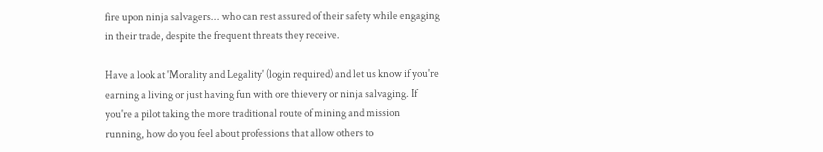fire upon ninja salvagers... who can rest assured of their safety while engaging in their trade, despite the frequent threats they receive.

Have a look at 'Morality and Legality' (login required) and let us know if you're earning a living or just having fun with ore thievery or ninja salvaging. If you're a pilot taking the more traditional route of mining and mission running, how do you feel about professions that allow others to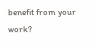benefit from your work?